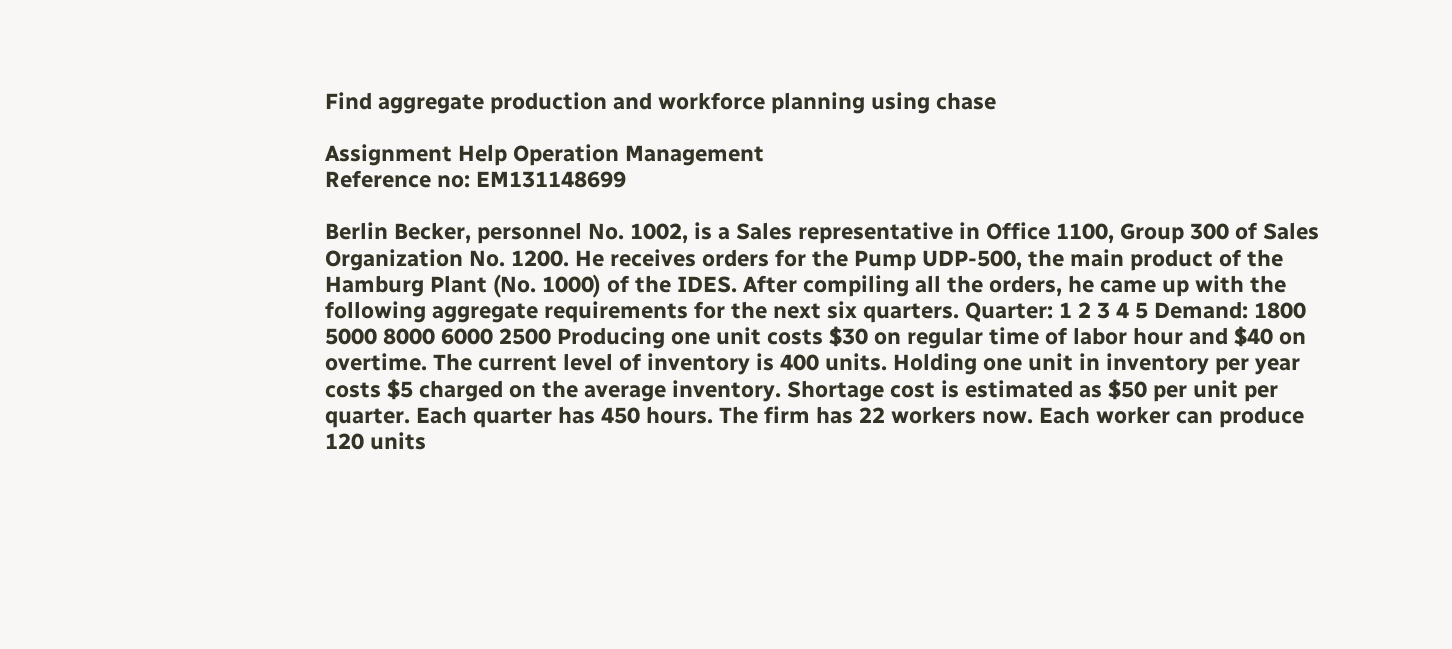Find aggregate production and workforce planning using chase

Assignment Help Operation Management
Reference no: EM131148699

Berlin Becker, personnel No. 1002, is a Sales representative in Office 1100, Group 300 of Sales Organization No. 1200. He receives orders for the Pump UDP-500, the main product of the Hamburg Plant (No. 1000) of the IDES. After compiling all the orders, he came up with the following aggregate requirements for the next six quarters. Quarter: 1 2 3 4 5 Demand: 1800 5000 8000 6000 2500 Producing one unit costs $30 on regular time of labor hour and $40 on overtime. The current level of inventory is 400 units. Holding one unit in inventory per year costs $5 charged on the average inventory. Shortage cost is estimated as $50 per unit per quarter. Each quarter has 450 hours. The firm has 22 workers now. Each worker can produce 120 units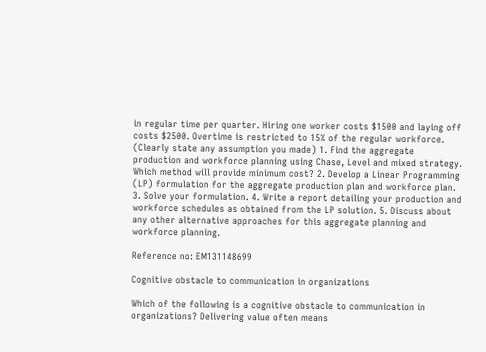in regular time per quarter. Hiring one worker costs $1500 and laying off costs $2500. Overtime is restricted to 15% of the regular workforce. (Clearly state any assumption you made) 1. Find the aggregate production and workforce planning using Chase, Level and mixed strategy. Which method will provide minimum cost? 2. Develop a Linear Programming (LP) formulation for the aggregate production plan and workforce plan. 3. Solve your formulation. 4. Write a report detailing your production and workforce schedules as obtained from the LP solution. 5. Discuss about any other alternative approaches for this aggregate planning and workforce planning.

Reference no: EM131148699

Cognitive obstacle to communication in organizations

Which of the following is a cognitive obstacle to communication in organizations? Delivering value often means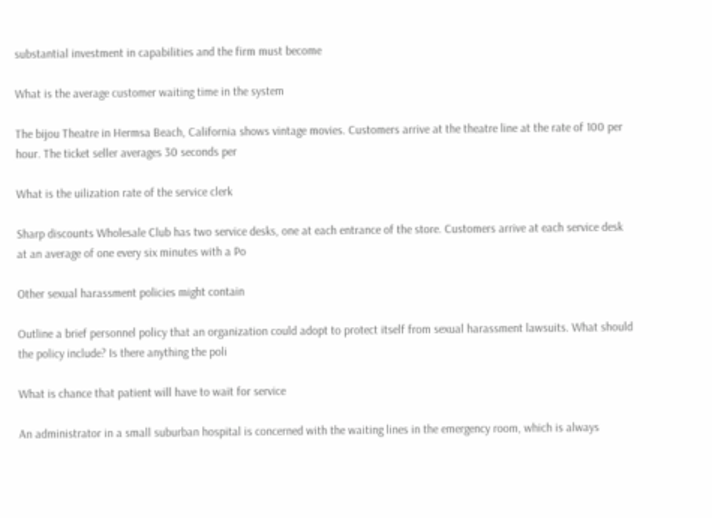substantial investment in capabilities and the firm must become

What is the average customer waiting time in the system

The bijou Theatre in Hermsa Beach, California shows vintage movies. Customers arrive at the theatre line at the rate of 100 per hour. The ticket seller averages 30 seconds per

What is the uilization rate of the service clerk

Sharp discounts Wholesale Club has two service desks, one at each entrance of the store. Customers arrive at each service desk at an average of one every six minutes with a Po

Other sexual harassment policies might contain

Outline a brief personnel policy that an organization could adopt to protect itself from sexual harassment lawsuits. What should the policy include? Is there anything the poli

What is chance that patient will have to wait for service

An administrator in a small suburban hospital is concerned with the waiting lines in the emergency room, which is always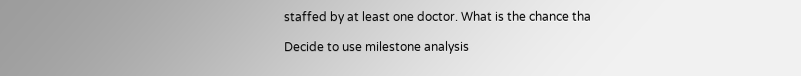staffed by at least one doctor. What is the chance tha

Decide to use milestone analysis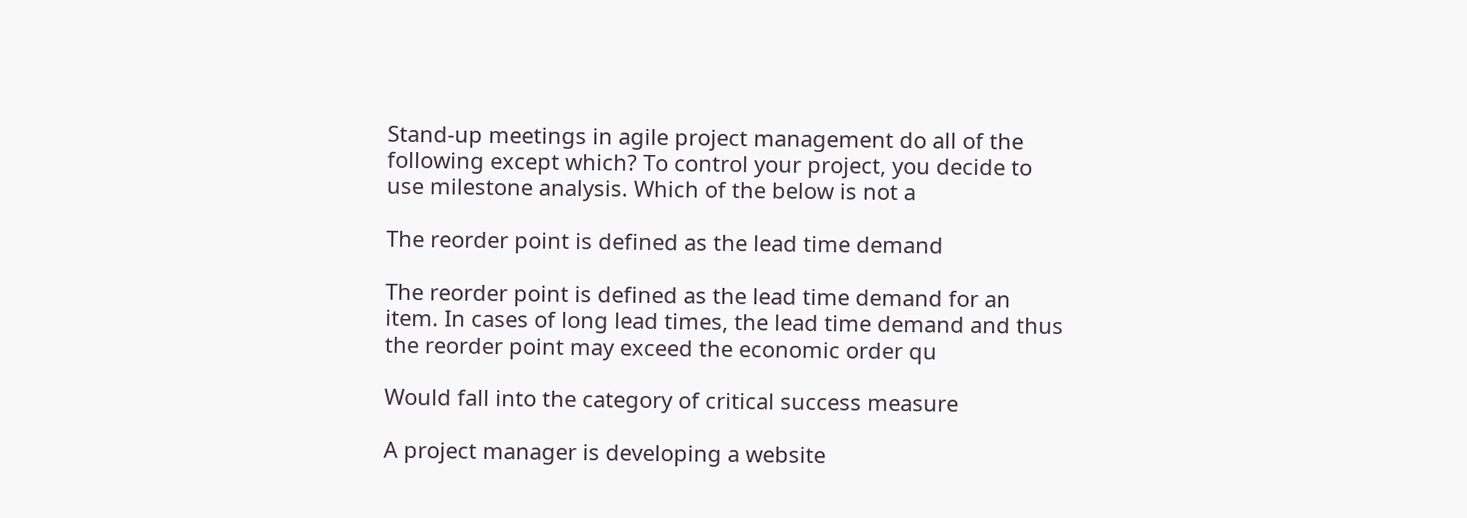Stand-up meetings in agile project management do all of the following except which? To control your project, you decide to use milestone analysis. Which of the below is not a

The reorder point is defined as the lead time demand

The reorder point is defined as the lead time demand for an item. In cases of long lead times, the lead time demand and thus the reorder point may exceed the economic order qu

Would fall into the category of critical success measure

A project manager is developing a website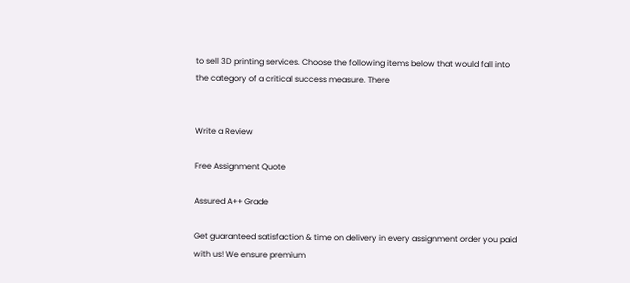to sell 3D printing services. Choose the following items below that would fall into the category of a critical success measure. There


Write a Review

Free Assignment Quote

Assured A++ Grade

Get guaranteed satisfaction & time on delivery in every assignment order you paid with us! We ensure premium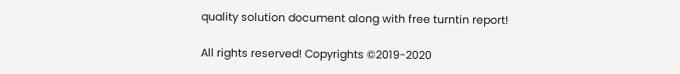quality solution document along with free turntin report!

All rights reserved! Copyrights ©2019-2020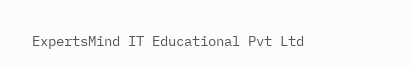ExpertsMind IT Educational Pvt Ltd